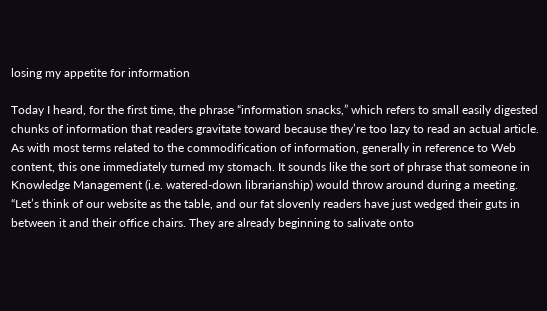losing my appetite for information

Today I heard, for the first time, the phrase “information snacks,” which refers to small easily digested chunks of information that readers gravitate toward because they’re too lazy to read an actual article. As with most terms related to the commodification of information, generally in reference to Web content, this one immediately turned my stomach. It sounds like the sort of phrase that someone in Knowledge Management (i.e. watered-down librarianship) would throw around during a meeting. “Let’s think of our website as the table, and our fat slovenly readers have just wedged their guts in between it and their office chairs. They are already beginning to salivate onto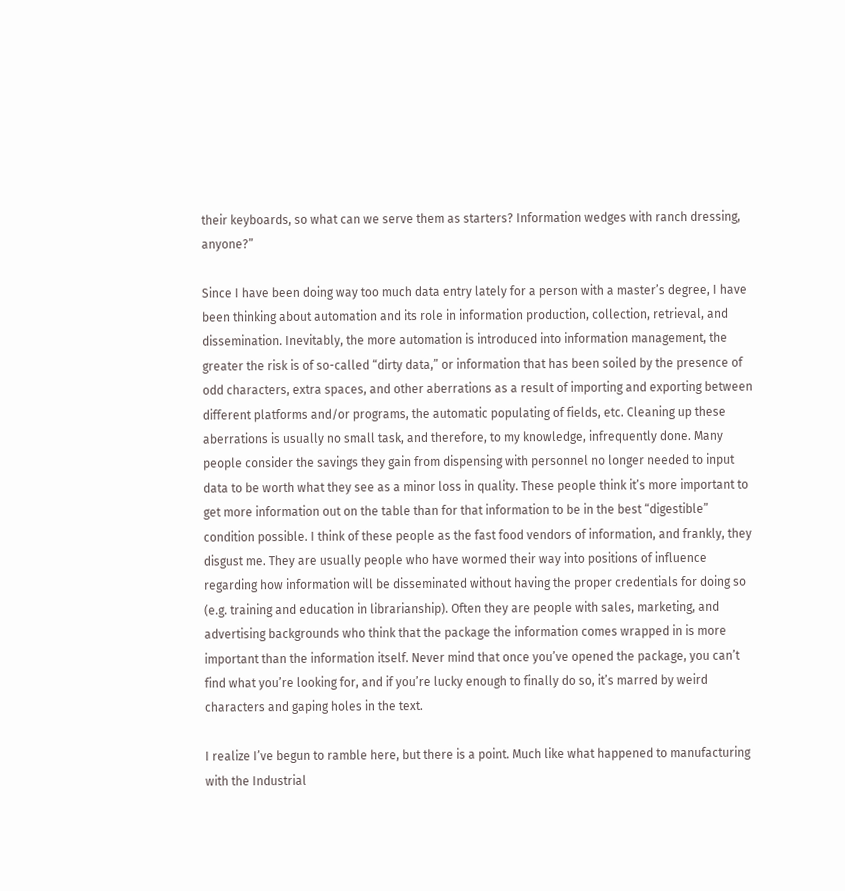their keyboards, so what can we serve them as starters? Information wedges with ranch dressing, anyone?”

Since I have been doing way too much data entry lately for a person with a master’s degree, I have been thinking about automation and its role in information production, collection, retrieval, and dissemination. Inevitably, the more automation is introduced into information management, the greater the risk is of so-called “dirty data,” or information that has been soiled by the presence of odd characters, extra spaces, and other aberrations as a result of importing and exporting between different platforms and/or programs, the automatic populating of fields, etc. Cleaning up these aberrations is usually no small task, and therefore, to my knowledge, infrequently done. Many people consider the savings they gain from dispensing with personnel no longer needed to input data to be worth what they see as a minor loss in quality. These people think it’s more important to get more information out on the table than for that information to be in the best “digestible” condition possible. I think of these people as the fast food vendors of information, and frankly, they disgust me. They are usually people who have wormed their way into positions of influence regarding how information will be disseminated without having the proper credentials for doing so (e.g. training and education in librarianship). Often they are people with sales, marketing, and advertising backgrounds who think that the package the information comes wrapped in is more important than the information itself. Never mind that once you’ve opened the package, you can’t find what you’re looking for, and if you’re lucky enough to finally do so, it’s marred by weird characters and gaping holes in the text.

I realize I’ve begun to ramble here, but there is a point. Much like what happened to manufacturing with the Industrial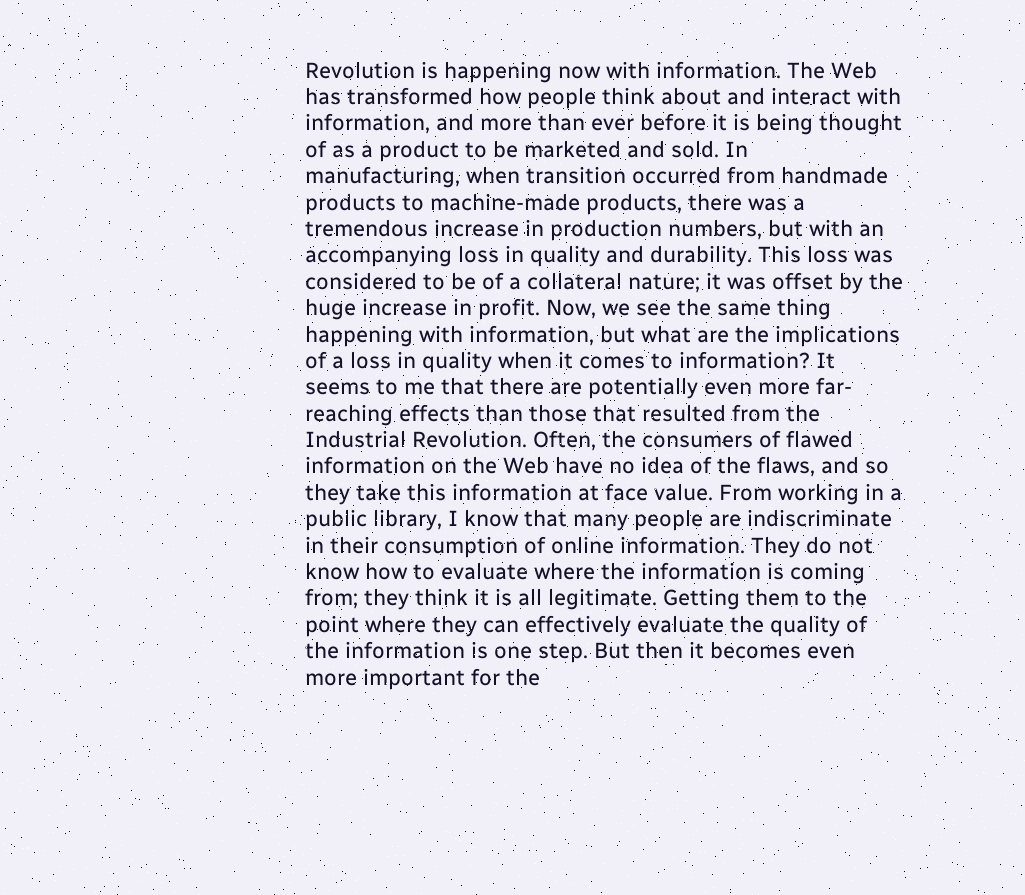Revolution is happening now with information. The Web has transformed how people think about and interact with information, and more than ever before it is being thought of as a product to be marketed and sold. In manufacturing, when transition occurred from handmade products to machine-made products, there was a tremendous increase in production numbers, but with an accompanying loss in quality and durability. This loss was considered to be of a collateral nature; it was offset by the huge increase in profit. Now, we see the same thing happening with information, but what are the implications of a loss in quality when it comes to information? It seems to me that there are potentially even more far-reaching effects than those that resulted from the Industrial Revolution. Often, the consumers of flawed information on the Web have no idea of the flaws, and so they take this information at face value. From working in a public library, I know that many people are indiscriminate in their consumption of online information. They do not know how to evaluate where the information is coming from; they think it is all legitimate. Getting them to the point where they can effectively evaluate the quality of the information is one step. But then it becomes even more important for the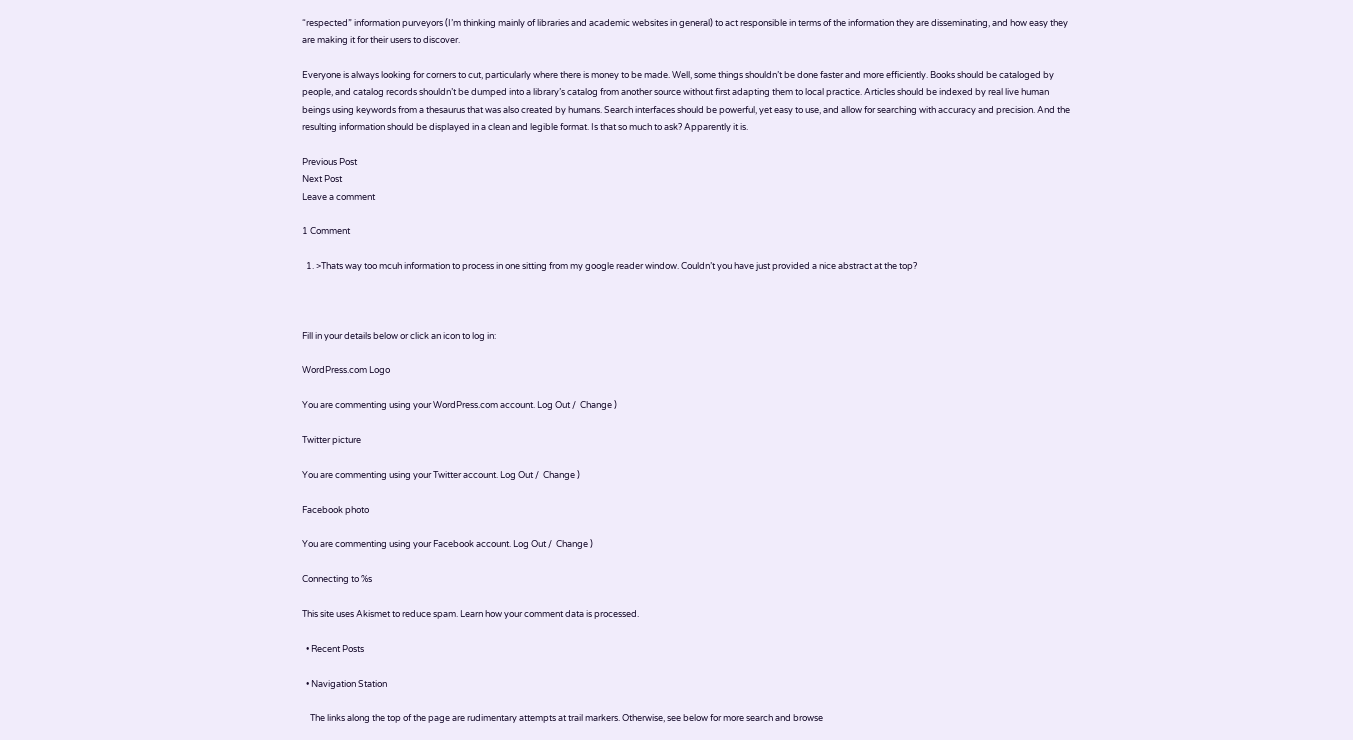“respected” information purveyors (I’m thinking mainly of libraries and academic websites in general) to act responsible in terms of the information they are disseminating, and how easy they are making it for their users to discover.

Everyone is always looking for corners to cut, particularly where there is money to be made. Well, some things shouldn’t be done faster and more efficiently. Books should be cataloged by people, and catalog records shouldn’t be dumped into a library’s catalog from another source without first adapting them to local practice. Articles should be indexed by real live human beings using keywords from a thesaurus that was also created by humans. Search interfaces should be powerful, yet easy to use, and allow for searching with accuracy and precision. And the resulting information should be displayed in a clean and legible format. Is that so much to ask? Apparently it is.

Previous Post
Next Post
Leave a comment

1 Comment

  1. >Thats way too mcuh information to process in one sitting from my google reader window. Couldn’t you have just provided a nice abstract at the top?



Fill in your details below or click an icon to log in:

WordPress.com Logo

You are commenting using your WordPress.com account. Log Out /  Change )

Twitter picture

You are commenting using your Twitter account. Log Out /  Change )

Facebook photo

You are commenting using your Facebook account. Log Out /  Change )

Connecting to %s

This site uses Akismet to reduce spam. Learn how your comment data is processed.

  • Recent Posts

  • Navigation Station

    The links along the top of the page are rudimentary attempts at trail markers. Otherwise, see below for more search and browse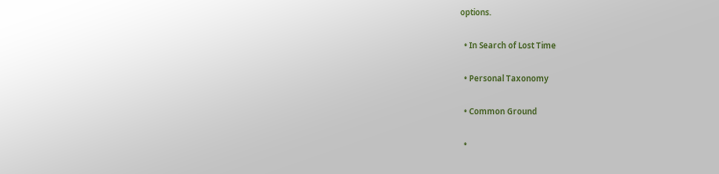options.

  • In Search of Lost Time

  • Personal Taxonomy

  • Common Ground

  •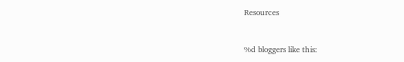Resources


%d bloggers like this: